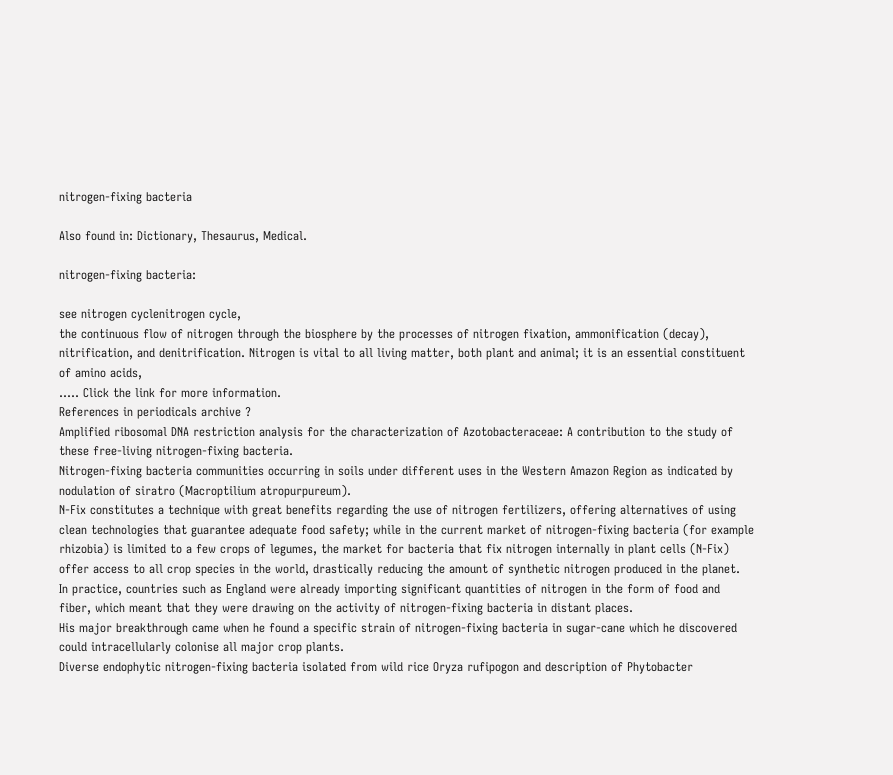nitrogen-fixing bacteria

Also found in: Dictionary, Thesaurus, Medical.

nitrogen-fixing bacteria:

see nitrogen cyclenitrogen cycle,
the continuous flow of nitrogen through the biosphere by the processes of nitrogen fixation, ammonification (decay), nitrification, and denitrification. Nitrogen is vital to all living matter, both plant and animal; it is an essential constituent of amino acids,
..... Click the link for more information.
References in periodicals archive ?
Amplified ribosomal DNA restriction analysis for the characterization of Azotobacteraceae: A contribution to the study of these free-living nitrogen-fixing bacteria.
Nitrogen-fixing bacteria communities occurring in soils under different uses in the Western Amazon Region as indicated by nodulation of siratro (Macroptilium atropurpureum).
N-Fix constitutes a technique with great benefits regarding the use of nitrogen fertilizers, offering alternatives of using clean technologies that guarantee adequate food safety; while in the current market of nitrogen-fixing bacteria (for example rhizobia) is limited to a few crops of legumes, the market for bacteria that fix nitrogen internally in plant cells (N-Fix) offer access to all crop species in the world, drastically reducing the amount of synthetic nitrogen produced in the planet.
In practice, countries such as England were already importing significant quantities of nitrogen in the form of food and fiber, which meant that they were drawing on the activity of nitrogen-fixing bacteria in distant places.
His major breakthrough came when he found a specific strain of nitrogen-fixing bacteria in sugar-cane which he discovered could intracellularly colonise all major crop plants.
Diverse endophytic nitrogen-fixing bacteria isolated from wild rice Oryza rufipogon and description of Phytobacter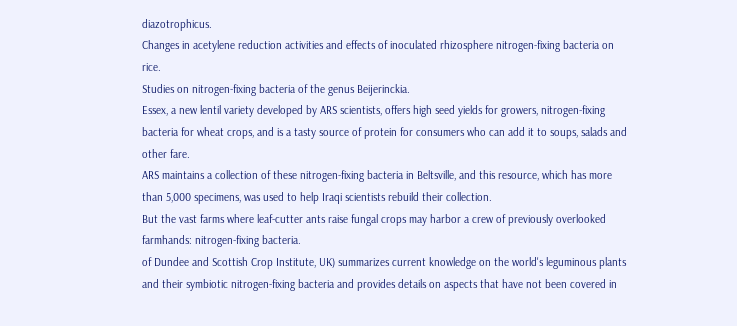diazotrophicus.
Changes in acetylene reduction activities and effects of inoculated rhizosphere nitrogen-fixing bacteria on rice.
Studies on nitrogen-fixing bacteria of the genus Beijerinckia.
Essex, a new lentil variety developed by ARS scientists, offers high seed yields for growers, nitrogen-fixing bacteria for wheat crops, and is a tasty source of protein for consumers who can add it to soups, salads and other fare.
ARS maintains a collection of these nitrogen-fixing bacteria in Beltsville, and this resource, which has more than 5,000 specimens, was used to help Iraqi scientists rebuild their collection.
But the vast farms where leaf-cutter ants raise fungal crops may harbor a crew of previously overlooked farmhands: nitrogen-fixing bacteria.
of Dundee and Scottish Crop Institute, UK) summarizes current knowledge on the world's leguminous plants and their symbiotic nitrogen-fixing bacteria and provides details on aspects that have not been covered in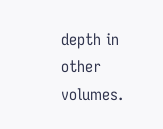depth in other volumes.